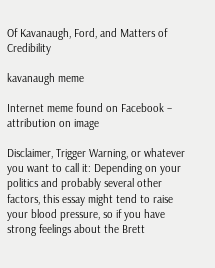Of Kavanaugh, Ford, and Matters of Credibility

kavanaugh meme

Internet meme found on Facebook – attribution on image

Disclaimer, Trigger Warning, or whatever you want to call it: Depending on your politics and probably several other factors, this essay might tend to raise your blood pressure, so if you have strong feelings about the Brett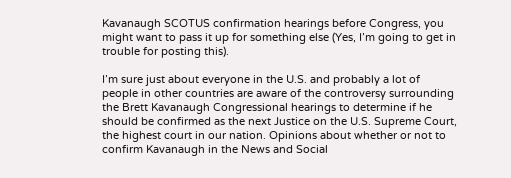Kavanaugh SCOTUS confirmation hearings before Congress, you might want to pass it up for something else (Yes, I’m going to get in trouble for posting this).

I’m sure just about everyone in the U.S. and probably a lot of people in other countries are aware of the controversy surrounding the Brett Kavanaugh Congressional hearings to determine if he should be confirmed as the next Justice on the U.S. Supreme Court, the highest court in our nation. Opinions about whether or not to confirm Kavanaugh in the News and Social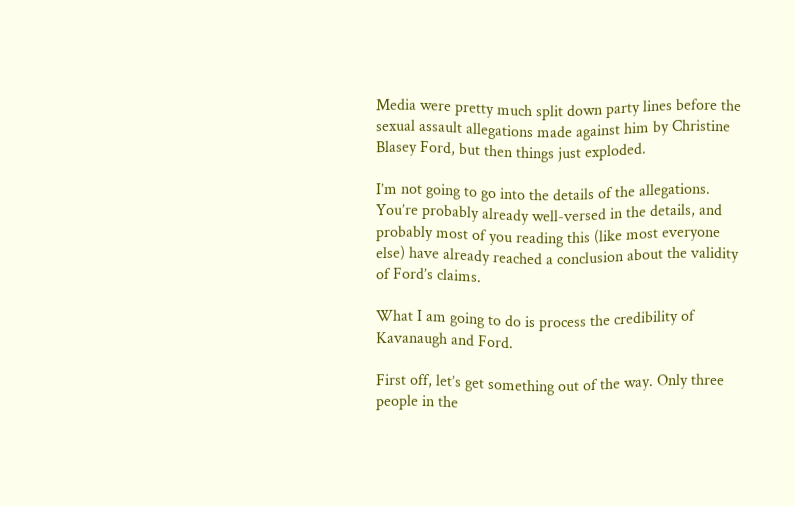Media were pretty much split down party lines before the sexual assault allegations made against him by Christine Blasey Ford, but then things just exploded.

I’m not going to go into the details of the allegations. You’re probably already well-versed in the details, and probably most of you reading this (like most everyone else) have already reached a conclusion about the validity of Ford’s claims.

What I am going to do is process the credibility of Kavanaugh and Ford.

First off, let’s get something out of the way. Only three people in the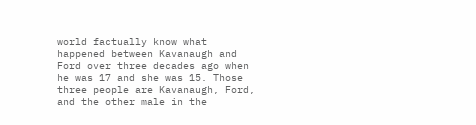world factually know what happened between Kavanaugh and Ford over three decades ago when he was 17 and she was 15. Those three people are Kavanaugh, Ford, and the other male in the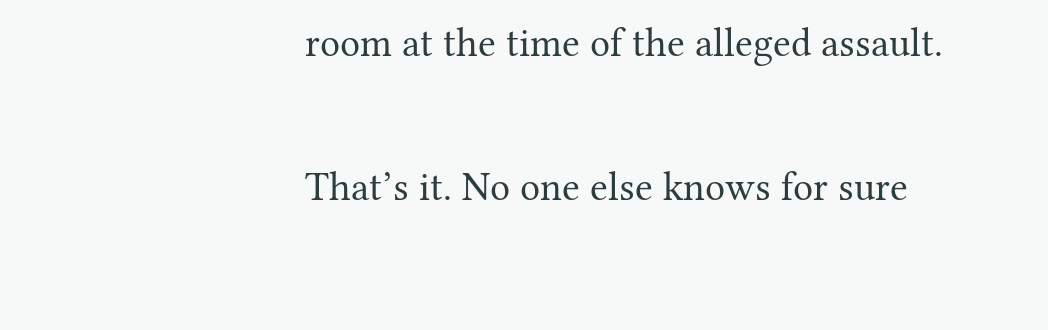room at the time of the alleged assault.

That’s it. No one else knows for sure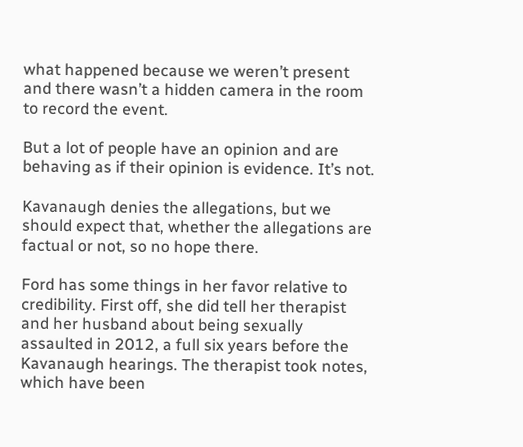what happened because we weren’t present and there wasn’t a hidden camera in the room to record the event.

But a lot of people have an opinion and are behaving as if their opinion is evidence. It’s not.

Kavanaugh denies the allegations, but we should expect that, whether the allegations are factual or not, so no hope there.

Ford has some things in her favor relative to credibility. First off, she did tell her therapist and her husband about being sexually assaulted in 2012, a full six years before the Kavanaugh hearings. The therapist took notes, which have been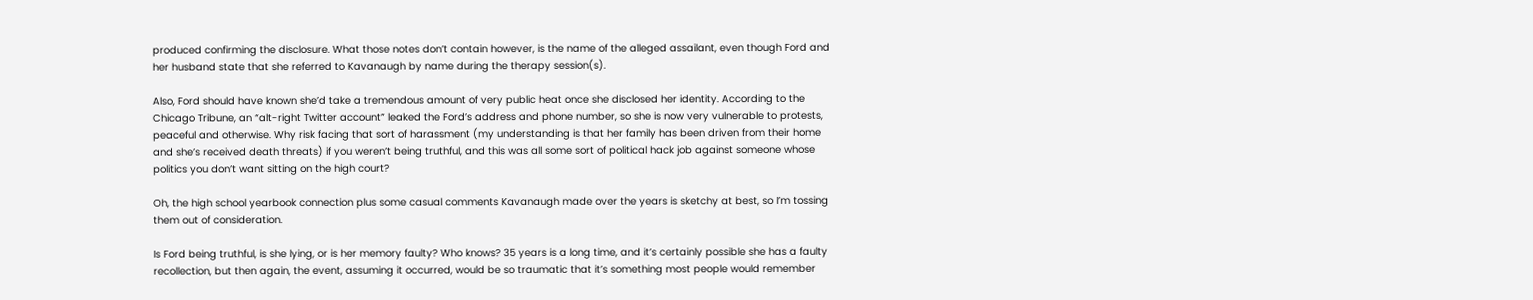produced confirming the disclosure. What those notes don’t contain however, is the name of the alleged assailant, even though Ford and her husband state that she referred to Kavanaugh by name during the therapy session(s).

Also, Ford should have known she’d take a tremendous amount of very public heat once she disclosed her identity. According to the Chicago Tribune, an “alt-right Twitter account” leaked the Ford’s address and phone number, so she is now very vulnerable to protests, peaceful and otherwise. Why risk facing that sort of harassment (my understanding is that her family has been driven from their home and she’s received death threats) if you weren’t being truthful, and this was all some sort of political hack job against someone whose politics you don’t want sitting on the high court?

Oh, the high school yearbook connection plus some casual comments Kavanaugh made over the years is sketchy at best, so I’m tossing them out of consideration.

Is Ford being truthful, is she lying, or is her memory faulty? Who knows? 35 years is a long time, and it’s certainly possible she has a faulty recollection, but then again, the event, assuming it occurred, would be so traumatic that it’s something most people would remember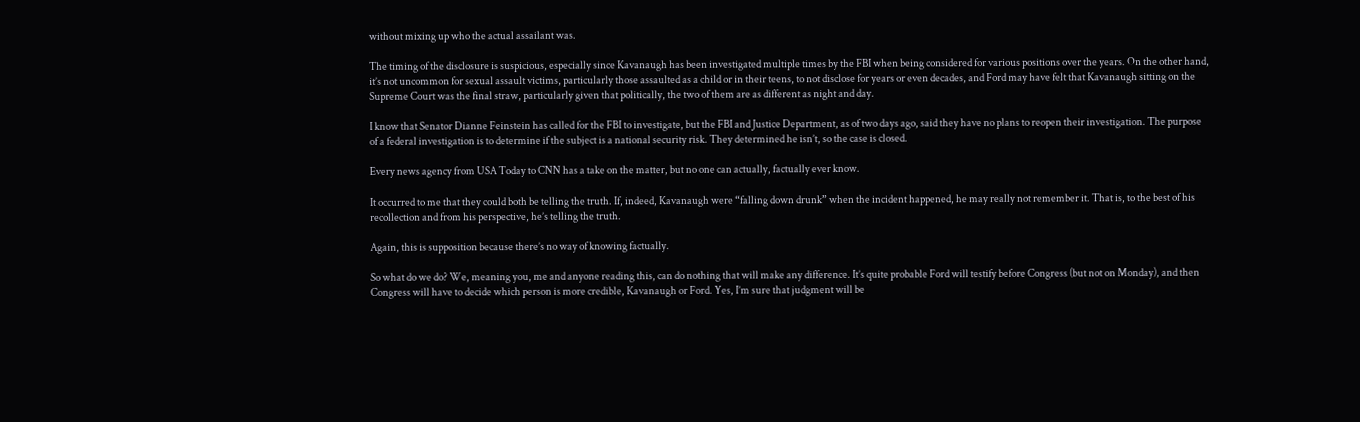without mixing up who the actual assailant was.

The timing of the disclosure is suspicious, especially since Kavanaugh has been investigated multiple times by the FBI when being considered for various positions over the years. On the other hand, it’s not uncommon for sexual assault victims, particularly those assaulted as a child or in their teens, to not disclose for years or even decades, and Ford may have felt that Kavanaugh sitting on the Supreme Court was the final straw, particularly given that politically, the two of them are as different as night and day.

I know that Senator Dianne Feinstein has called for the FBI to investigate, but the FBI and Justice Department, as of two days ago, said they have no plans to reopen their investigation. The purpose of a federal investigation is to determine if the subject is a national security risk. They determined he isn’t, so the case is closed.

Every news agency from USA Today to CNN has a take on the matter, but no one can actually, factually ever know.

It occurred to me that they could both be telling the truth. If, indeed, Kavanaugh were “falling down drunk” when the incident happened, he may really not remember it. That is, to the best of his recollection and from his perspective, he’s telling the truth.

Again, this is supposition because there’s no way of knowing factually.

So what do we do? We, meaning you, me and anyone reading this, can do nothing that will make any difference. It’s quite probable Ford will testify before Congress (but not on Monday), and then Congress will have to decide which person is more credible, Kavanaugh or Ford. Yes, I’m sure that judgment will be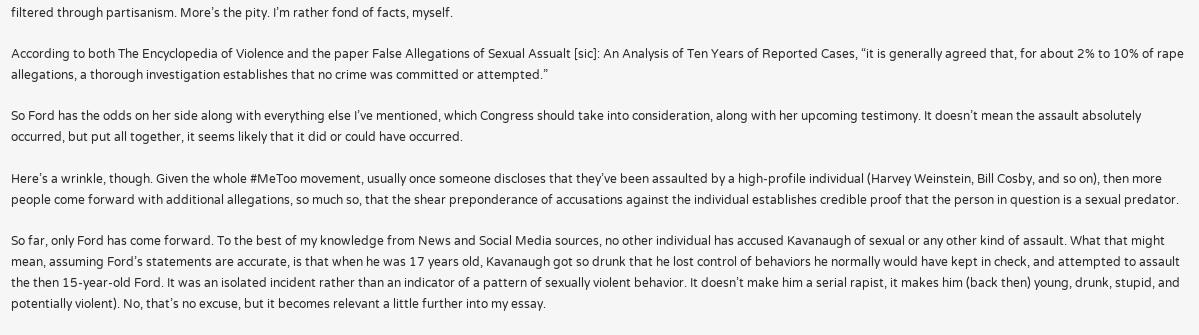filtered through partisanism. More’s the pity. I’m rather fond of facts, myself.

According to both The Encyclopedia of Violence and the paper False Allegations of Sexual Assualt [sic]: An Analysis of Ten Years of Reported Cases, “it is generally agreed that, for about 2% to 10% of rape allegations, a thorough investigation establishes that no crime was committed or attempted.”

So Ford has the odds on her side along with everything else I’ve mentioned, which Congress should take into consideration, along with her upcoming testimony. It doesn’t mean the assault absolutely occurred, but put all together, it seems likely that it did or could have occurred.

Here’s a wrinkle, though. Given the whole #MeToo movement, usually once someone discloses that they’ve been assaulted by a high-profile individual (Harvey Weinstein, Bill Cosby, and so on), then more people come forward with additional allegations, so much so, that the shear preponderance of accusations against the individual establishes credible proof that the person in question is a sexual predator.

So far, only Ford has come forward. To the best of my knowledge from News and Social Media sources, no other individual has accused Kavanaugh of sexual or any other kind of assault. What that might mean, assuming Ford’s statements are accurate, is that when he was 17 years old, Kavanaugh got so drunk that he lost control of behaviors he normally would have kept in check, and attempted to assault the then 15-year-old Ford. It was an isolated incident rather than an indicator of a pattern of sexually violent behavior. It doesn’t make him a serial rapist, it makes him (back then) young, drunk, stupid, and potentially violent). No, that’s no excuse, but it becomes relevant a little further into my essay.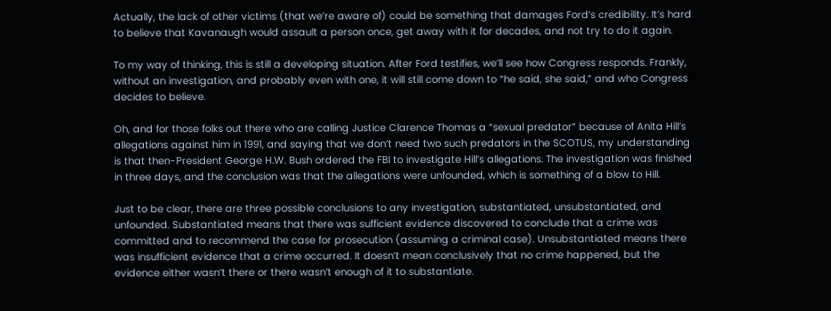Actually, the lack of other victims (that we’re aware of) could be something that damages Ford’s credibility. It’s hard to believe that Kavanaugh would assault a person once, get away with it for decades, and not try to do it again.

To my way of thinking, this is still a developing situation. After Ford testifies, we’ll see how Congress responds. Frankly, without an investigation, and probably even with one, it will still come down to “he said, she said,” and who Congress decides to believe.

Oh, and for those folks out there who are calling Justice Clarence Thomas a “sexual predator” because of Anita Hill’s allegations against him in 1991, and saying that we don’t need two such predators in the SCOTUS, my understanding is that then-President George H.W. Bush ordered the FBI to investigate Hill’s allegations. The investigation was finished in three days, and the conclusion was that the allegations were unfounded, which is something of a blow to Hill.

Just to be clear, there are three possible conclusions to any investigation, substantiated, unsubstantiated, and unfounded. Substantiated means that there was sufficient evidence discovered to conclude that a crime was committed and to recommend the case for prosecution (assuming a criminal case). Unsubstantiated means there was insufficient evidence that a crime occurred. It doesn’t mean conclusively that no crime happened, but the evidence either wasn’t there or there wasn’t enough of it to substantiate.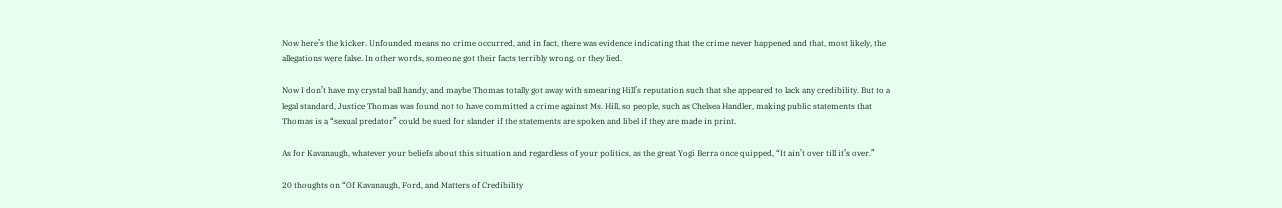Now here’s the kicker. Unfounded means no crime occurred, and in fact, there was evidence indicating that the crime never happened and that, most likely, the allegations were false. In other words, someone got their facts terribly wrong, or they lied.

Now I don’t have my crystal ball handy, and maybe Thomas totally got away with smearing Hill’s reputation such that she appeared to lack any credibility. But to a legal standard, Justice Thomas was found not to have committed a crime against Ms. Hill, so people, such as Chelsea Handler, making public statements that Thomas is a “sexual predator” could be sued for slander if the statements are spoken and libel if they are made in print.

As for Kavanaugh, whatever your beliefs about this situation and regardless of your politics, as the great Yogi Berra once quipped, “It ain’t over till it’s over.”

20 thoughts on “Of Kavanaugh, Ford, and Matters of Credibility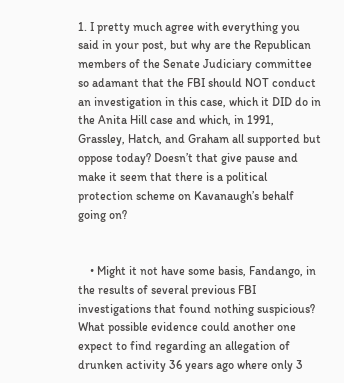1. I pretty much agree with everything you said in your post, but why are the Republican members of the Senate Judiciary committee so adamant that the FBI should NOT conduct an investigation in this case, which it DID do in the Anita Hill case and which, in 1991, Grassley, Hatch, and Graham all supported but oppose today? Doesn’t that give pause and make it seem that there is a political protection scheme on Kavanaugh’s behalf going on?


    • Might it not have some basis, Fandango, in the results of several previous FBI investigations that found nothing suspicious? What possible evidence could another one expect to find regarding an allegation of drunken activity 36 years ago where only 3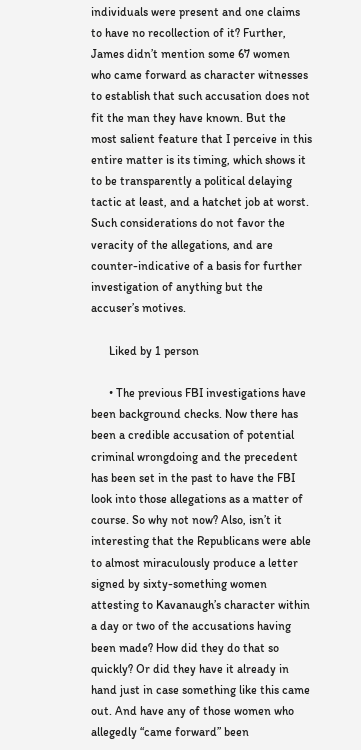individuals were present and one claims to have no recollection of it? Further, James didn’t mention some 67 women who came forward as character witnesses to establish that such accusation does not fit the man they have known. But the most salient feature that I perceive in this entire matter is its timing, which shows it to be transparently a political delaying tactic at least, and a hatchet job at worst. Such considerations do not favor the veracity of the allegations, and are counter-indicative of a basis for further investigation of anything but the accuser’s motives.

      Liked by 1 person

      • The previous FBI investigations have been background checks. Now there has been a credible accusation of potential criminal wrongdoing and the precedent has been set in the past to have the FBI look into those allegations as a matter of course. So why not now? Also, isn’t it interesting that the Republicans were able to almost miraculously produce a letter signed by sixty-something women attesting to Kavanaugh’s character within a day or two of the accusations having been made? How did they do that so quickly? Or did they have it already in hand just in case something like this came out. And have any of those women who allegedly “came forward” been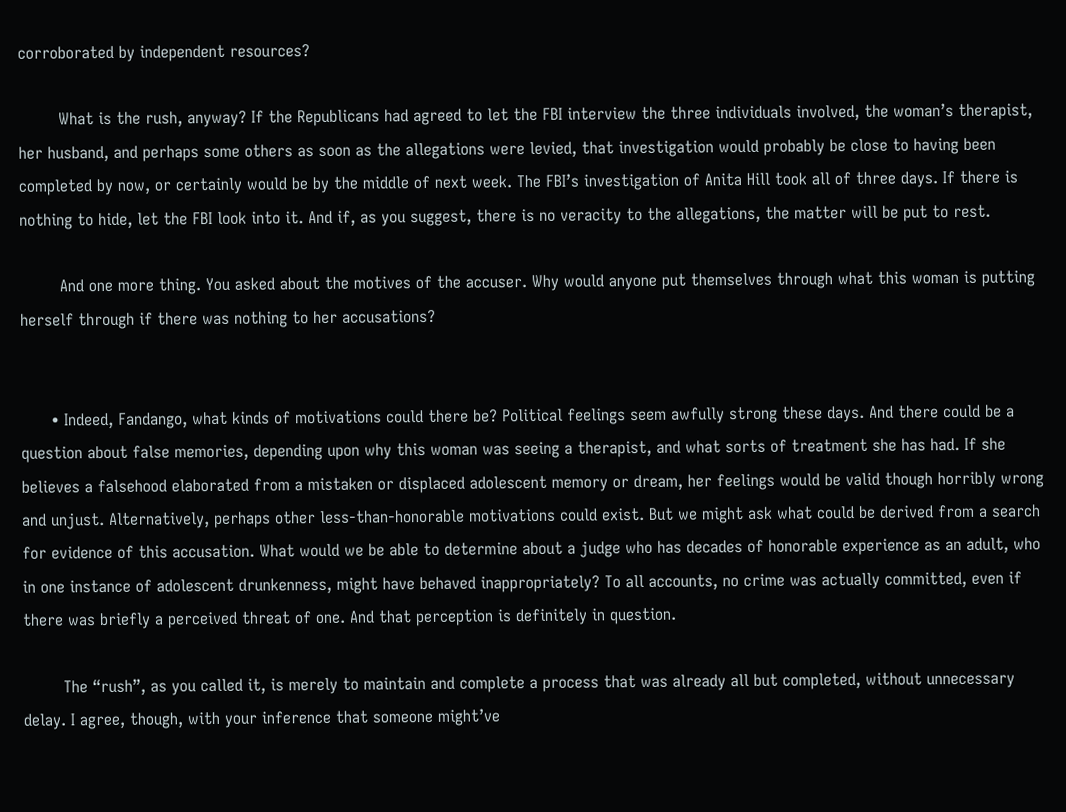corroborated by independent resources?

        What is the rush, anyway? If the Republicans had agreed to let the FBI interview the three individuals involved, the woman’s therapist, her husband, and perhaps some others as soon as the allegations were levied, that investigation would probably be close to having been completed by now, or certainly would be by the middle of next week. The FBI’s investigation of Anita Hill took all of three days. If there is nothing to hide, let the FBI look into it. And if, as you suggest, there is no veracity to the allegations, the matter will be put to rest.

        And one more thing. You asked about the motives of the accuser. Why would anyone put themselves through what this woman is putting herself through if there was nothing to her accusations?


      • Indeed, Fandango, what kinds of motivations could there be? Political feelings seem awfully strong these days. And there could be a question about false memories, depending upon why this woman was seeing a therapist, and what sorts of treatment she has had. If she believes a falsehood elaborated from a mistaken or displaced adolescent memory or dream, her feelings would be valid though horribly wrong and unjust. Alternatively, perhaps other less-than-honorable motivations could exist. But we might ask what could be derived from a search for evidence of this accusation. What would we be able to determine about a judge who has decades of honorable experience as an adult, who in one instance of adolescent drunkenness, might have behaved inappropriately? To all accounts, no crime was actually committed, even if there was briefly a perceived threat of one. And that perception is definitely in question.

        The “rush”, as you called it, is merely to maintain and complete a process that was already all but completed, without unnecessary delay. I agree, though, with your inference that someone might’ve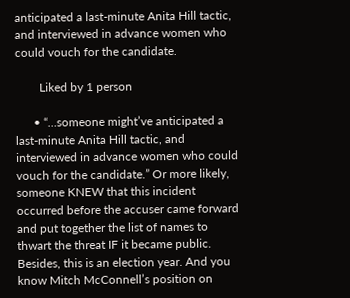anticipated a last-minute Anita Hill tactic, and interviewed in advance women who could vouch for the candidate.

        Liked by 1 person

      • “…someone might’ve anticipated a last-minute Anita Hill tactic, and interviewed in advance women who could vouch for the candidate.” Or more likely, someone KNEW that this incident occurred before the accuser came forward and put together the list of names to thwart the threat IF it became public. Besides, this is an election year. And you know Mitch McConnell’s position on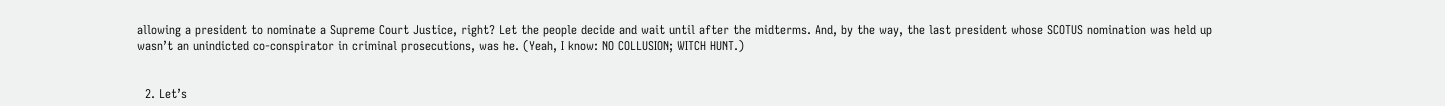allowing a president to nominate a Supreme Court Justice, right? Let the people decide and wait until after the midterms. And, by the way, the last president whose SCOTUS nomination was held up wasn’t an unindicted co-conspirator in criminal prosecutions, was he. (Yeah, I know: NO COLLUSION; WITCH HUNT.)


  2. Let’s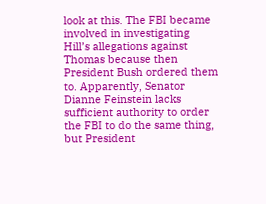look at this. The FBI became involved in investigating Hill’s allegations against Thomas because then President Bush ordered them to. Apparently, Senator Dianne Feinstein lacks sufficient authority to order the FBI to do the same thing, but President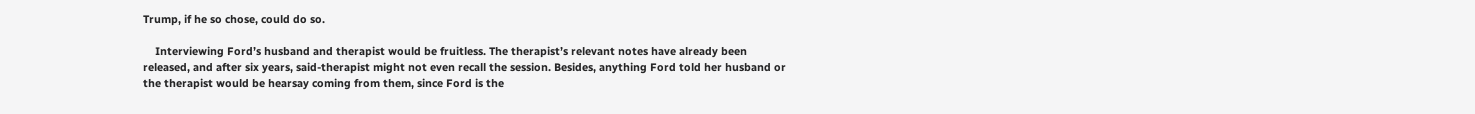Trump, if he so chose, could do so.

    Interviewing Ford’s husband and therapist would be fruitless. The therapist’s relevant notes have already been released, and after six years, said-therapist might not even recall the session. Besides, anything Ford told her husband or the therapist would be hearsay coming from them, since Ford is the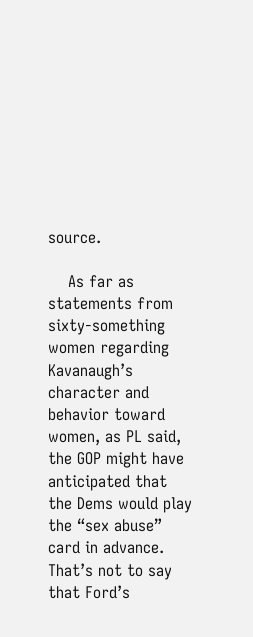source.

    As far as statements from sixty-something women regarding Kavanaugh’s character and behavior toward women, as PL said, the GOP might have anticipated that the Dems would play the “sex abuse” card in advance. That’s not to say that Ford’s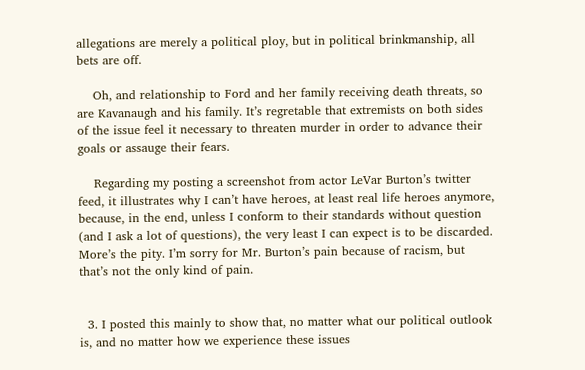allegations are merely a political ploy, but in political brinkmanship, all bets are off.

    Oh, and relationship to Ford and her family receiving death threats, so are Kavanaugh and his family. It’s regretable that extremists on both sides of the issue feel it necessary to threaten murder in order to advance their goals or assauge their fears.

    Regarding my posting a screenshot from actor LeVar Burton’s twitter feed, it illustrates why I can’t have heroes, at least real life heroes anymore, because, in the end, unless I conform to their standards without question (and I ask a lot of questions), the very least I can expect is to be discarded. More’s the pity. I’m sorry for Mr. Burton’s pain because of racism, but that’s not the only kind of pain.


  3. I posted this mainly to show that, no matter what our political outlook is, and no matter how we experience these issues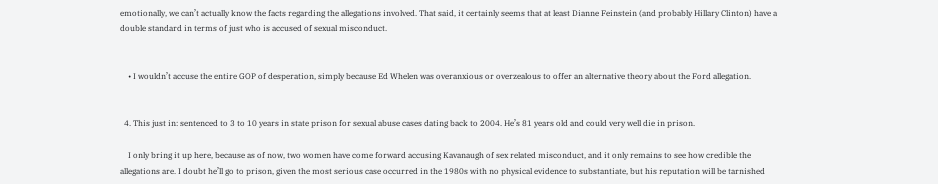emotionally, we can’t actually know the facts regarding the allegations involved. That said, it certainly seems that at least Dianne Feinstein (and probably Hillary Clinton) have a double standard in terms of just who is accused of sexual misconduct.


    • I wouldn’t accuse the entire GOP of desperation, simply because Ed Whelen was overanxious or overzealous to offer an alternative theory about the Ford allegation.


  4. This just in: sentenced to 3 to 10 years in state prison for sexual abuse cases dating back to 2004. He’s 81 years old and could very well die in prison.

    I only bring it up here, because as of now, two women have come forward accusing Kavanaugh of sex related misconduct, and it only remains to see how credible the allegations are. I doubt he’ll go to prison, given the most serious case occurred in the 1980s with no physical evidence to substantiate, but his reputation will be tarnished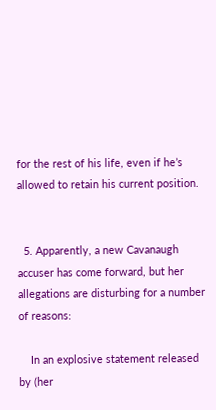for the rest of his life, even if he’s allowed to retain his current position.


  5. Apparently, a new Cavanaugh accuser has come forward, but her allegations are disturbing for a number of reasons:

    In an explosive statement released by (her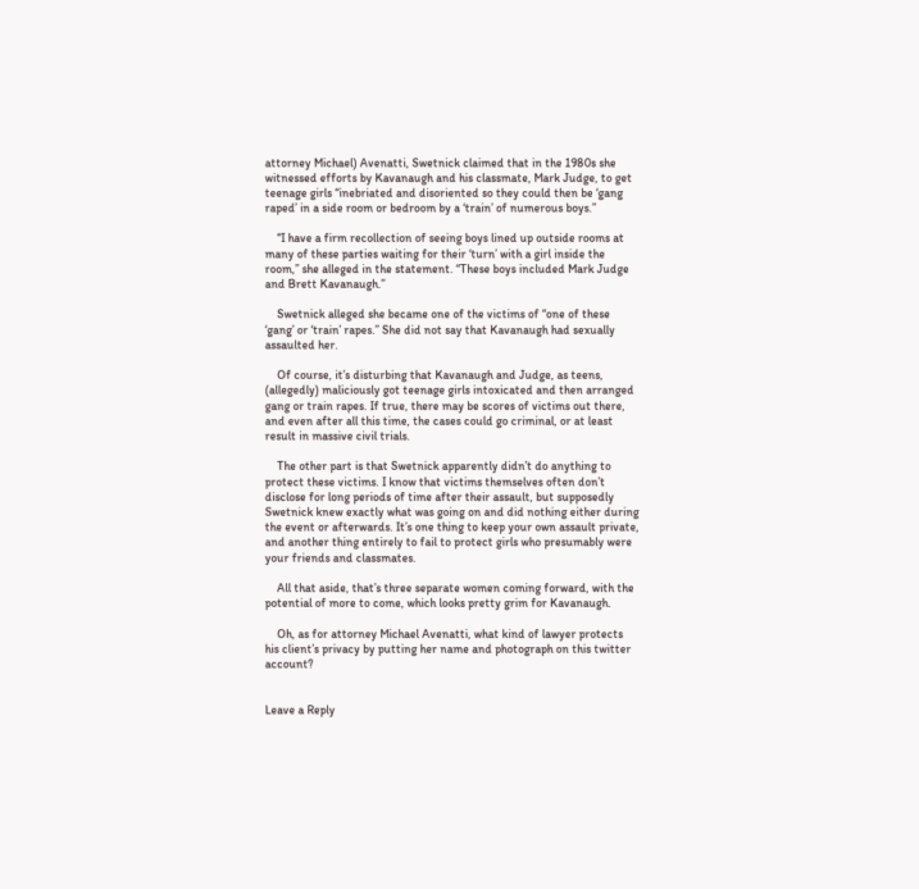attorney Michael) Avenatti, Swetnick claimed that in the 1980s she witnessed efforts by Kavanaugh and his classmate, Mark Judge, to get teenage girls “inebriated and disoriented so they could then be ‘gang raped’ in a side room or bedroom by a ‘train’ of numerous boys.”

    “I have a firm recollection of seeing boys lined up outside rooms at many of these parties waiting for their ‘turn’ with a girl inside the room,” she alleged in the statement. “These boys included Mark Judge and Brett Kavanaugh.”

    Swetnick alleged she became one of the victims of “one of these ‘gang’ or ‘train’ rapes.” She did not say that Kavanaugh had sexually assaulted her.

    Of course, it’s disturbing that Kavanaugh and Judge, as teens, (allegedly) maliciously got teenage girls intoxicated and then arranged gang or train rapes. If true, there may be scores of victims out there, and even after all this time, the cases could go criminal, or at least result in massive civil trials.

    The other part is that Swetnick apparently didn’t do anything to protect these victims. I know that victims themselves often don’t disclose for long periods of time after their assault, but supposedly Swetnick knew exactly what was going on and did nothing either during the event or afterwards. It’s one thing to keep your own assault private, and another thing entirely to fail to protect girls who presumably were your friends and classmates.

    All that aside, that’s three separate women coming forward, with the potential of more to come, which looks pretty grim for Kavanaugh.

    Oh, as for attorney Michael Avenatti, what kind of lawyer protects his client’s privacy by putting her name and photograph on this twitter account?


Leave a Reply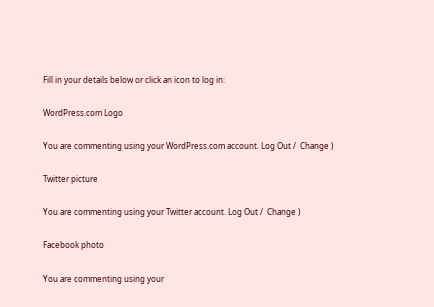Fill in your details below or click an icon to log in:

WordPress.com Logo

You are commenting using your WordPress.com account. Log Out /  Change )

Twitter picture

You are commenting using your Twitter account. Log Out /  Change )

Facebook photo

You are commenting using your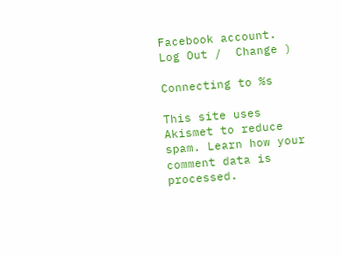Facebook account. Log Out /  Change )

Connecting to %s

This site uses Akismet to reduce spam. Learn how your comment data is processed.